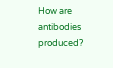How are antibodies produced?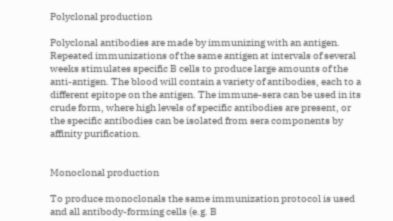Polyclonal production

Polyclonal antibodies are made by immunizing with an antigen. Repeated immunizations of the same antigen at intervals of several weeks stimulates specific B cells to produce large amounts of the anti-antigen. The blood will contain a variety of antibodies, each to a different epitope on the antigen. The immune-sera can be used in its crude form, where high levels of specific antibodies are present, or the specific antibodies can be isolated from sera components by affinity purification.


Monoclonal production

To produce monoclonals the same immunization protocol is used and all antibody-forming cells (e.g. B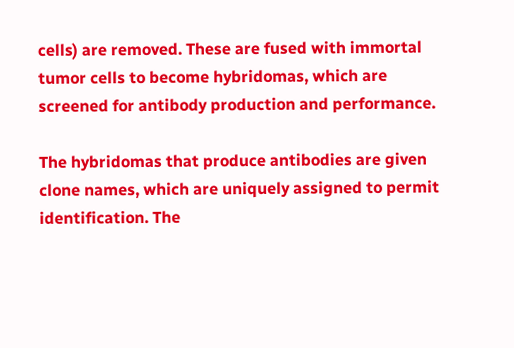cells) are removed. These are fused with immortal tumor cells to become hybridomas, which are screened for antibody production and performance.

The hybridomas that produce antibodies are given clone names, which are uniquely assigned to permit identification. The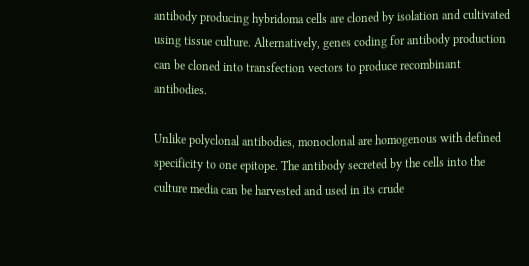antibody producing hybridoma cells are cloned by isolation and cultivated using tissue culture. Alternatively, genes coding for antibody production can be cloned into transfection vectors to produce recombinant antibodies.

Unlike polyclonal antibodies, monoclonal are homogenous with defined specificity to one epitope. The antibody secreted by the cells into the culture media can be harvested and used in its crude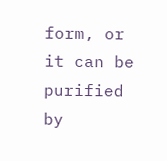form, or it can be purified by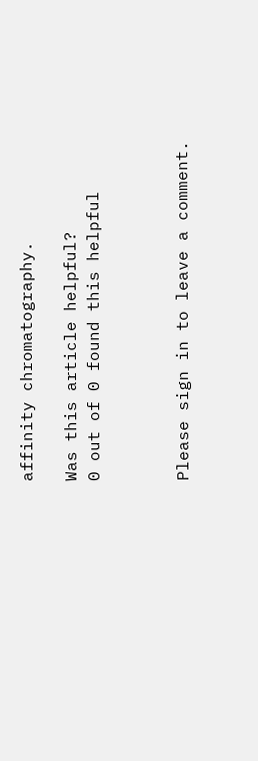affinity chromatography.

Was this article helpful?
0 out of 0 found this helpful



Please sign in to leave a comment.